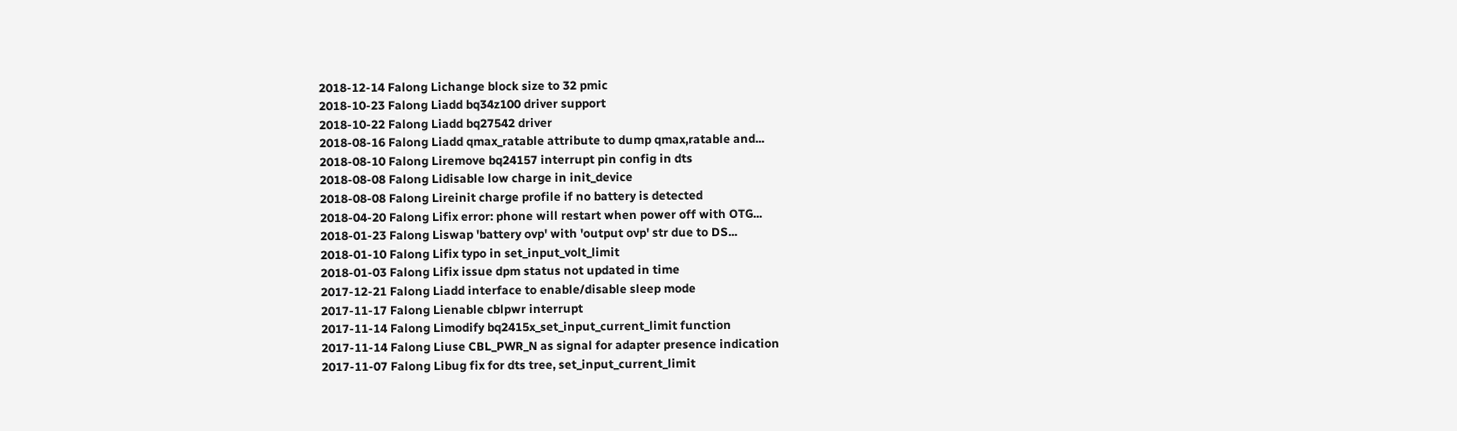2018-12-14 Falong Lichange block size to 32 pmic
2018-10-23 Falong Liadd bq34z100 driver support
2018-10-22 Falong Liadd bq27542 driver
2018-08-16 Falong Liadd qmax_ratable attribute to dump qmax,ratable and...
2018-08-10 Falong Liremove bq24157 interrupt pin config in dts
2018-08-08 Falong Lidisable low charge in init_device
2018-08-08 Falong Lireinit charge profile if no battery is detected
2018-04-20 Falong Lifix error: phone will restart when power off with OTG...
2018-01-23 Falong Liswap 'battery ovp' with 'output ovp' str due to DS...
2018-01-10 Falong Lifix typo in set_input_volt_limit
2018-01-03 Falong Lifix issue dpm status not updated in time
2017-12-21 Falong Liadd interface to enable/disable sleep mode
2017-11-17 Falong Lienable cblpwr interrupt
2017-11-14 Falong Limodify bq2415x_set_input_current_limit function
2017-11-14 Falong Liuse CBL_PWR_N as signal for adapter presence indication
2017-11-07 Falong Libug fix for dts tree, set_input_current_limit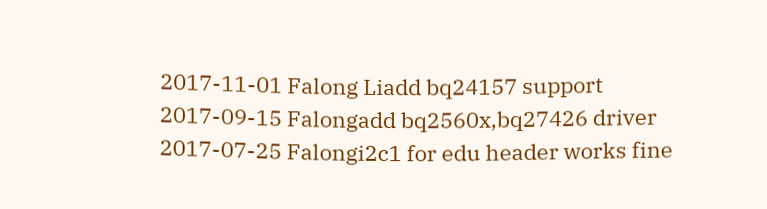2017-11-01 Falong Liadd bq24157 support
2017-09-15 Falongadd bq2560x,bq27426 driver
2017-07-25 Falongi2c1 for edu header works fine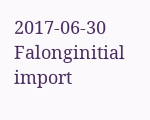2017-06-30 Falonginitial import